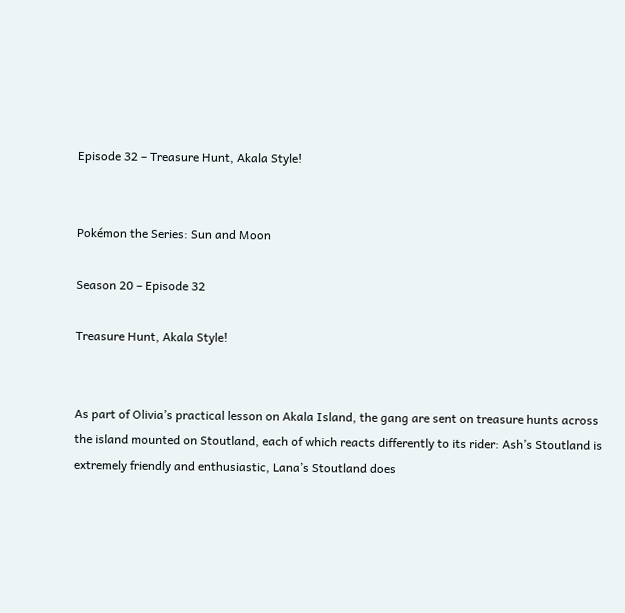Episode 32 – Treasure Hunt, Akala Style!


Pokémon the Series: Sun and Moon

Season 20 – Episode 32

Treasure Hunt, Akala Style!


As part of Olivia’s practical lesson on Akala Island, the gang are sent on treasure hunts across the island mounted on Stoutland, each of which reacts differently to its rider: Ash’s Stoutland is extremely friendly and enthusiastic, Lana’s Stoutland does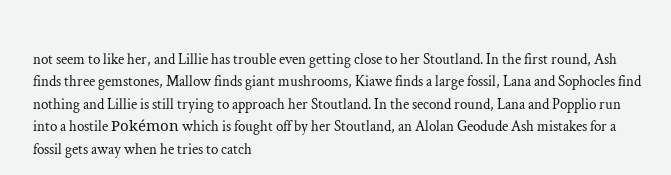not seem to like her, and Lillie has trouble even getting close to her Stoutland. In the first round, Ash finds three gemstones, Mallow finds giant mushrooms, Kiawe finds a large fossil, Lana and Sophocles find nothing and Lillie is still trying to approach her Stoutland. In the second round, Lana and Popplio run into a hostile Pokémon which is fought off by her Stoutland, an Alolan Geodude Ash mistakes for a fossil gets away when he tries to catch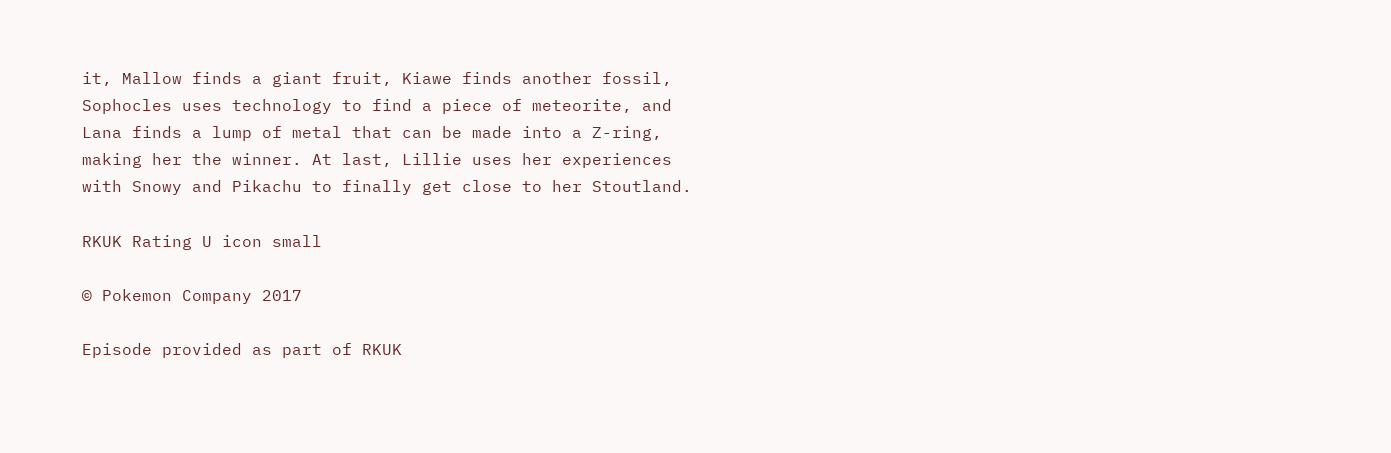it, Mallow finds a giant fruit, Kiawe finds another fossil, Sophocles uses technology to find a piece of meteorite, and Lana finds a lump of metal that can be made into a Z-ring, making her the winner. At last, Lillie uses her experiences with Snowy and Pikachu to finally get close to her Stoutland.

RKUK Rating U icon small

© Pokemon Company 2017

Episode provided as part of RKUK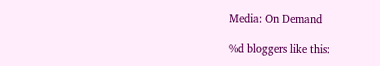Media: On Demand

%d bloggers like this: